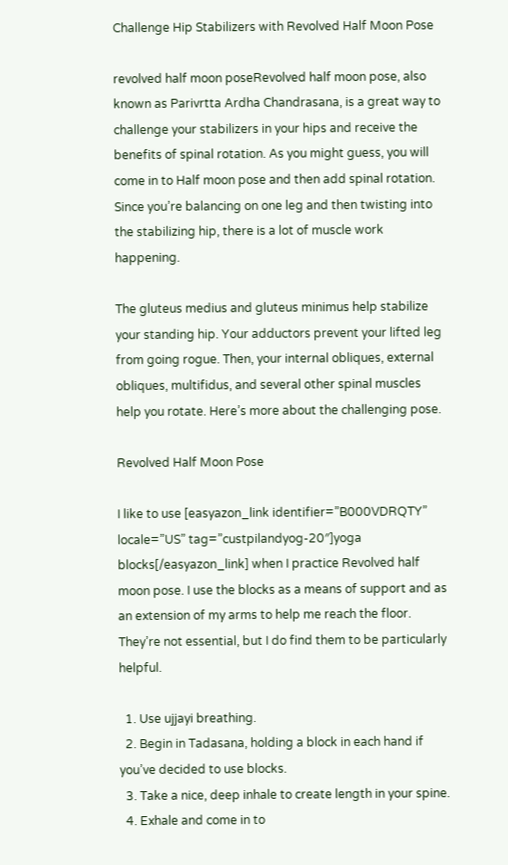Challenge Hip Stabilizers with Revolved Half Moon Pose

revolved half moon poseRevolved half moon pose, also known as Parivrtta Ardha Chandrasana, is a great way to challenge your stabilizers in your hips and receive the benefits of spinal rotation. As you might guess, you will come in to Half moon pose and then add spinal rotation. Since you’re balancing on one leg and then twisting into the stabilizing hip, there is a lot of muscle work happening.

The gluteus medius and gluteus minimus help stabilize your standing hip. Your adductors prevent your lifted leg from going rogue. Then, your internal obliques, external obliques, multifidus, and several other spinal muscles help you rotate. Here’s more about the challenging pose.

Revolved Half Moon Pose

I like to use [easyazon_link identifier=”B000VDRQTY” locale=”US” tag=”custpilandyog-20″]yoga blocks[/easyazon_link] when I practice Revolved half moon pose. I use the blocks as a means of support and as an extension of my arms to help me reach the floor. They’re not essential, but I do find them to be particularly helpful.

  1. Use ujjayi breathing.
  2. Begin in Tadasana, holding a block in each hand if you’ve decided to use blocks.
  3. Take a nice, deep inhale to create length in your spine.
  4. Exhale and come in to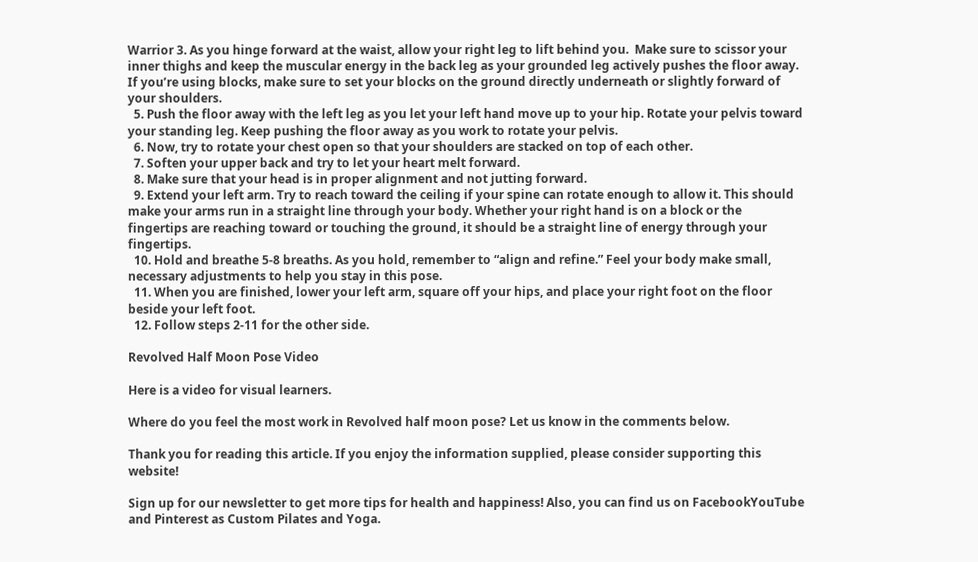Warrior 3. As you hinge forward at the waist, allow your right leg to lift behind you.  Make sure to scissor your inner thighs and keep the muscular energy in the back leg as your grounded leg actively pushes the floor away. If you’re using blocks, make sure to set your blocks on the ground directly underneath or slightly forward of your shoulders.
  5. Push the floor away with the left leg as you let your left hand move up to your hip. Rotate your pelvis toward your standing leg. Keep pushing the floor away as you work to rotate your pelvis.
  6. Now, try to rotate your chest open so that your shoulders are stacked on top of each other.
  7. Soften your upper back and try to let your heart melt forward.
  8. Make sure that your head is in proper alignment and not jutting forward.
  9. Extend your left arm. Try to reach toward the ceiling if your spine can rotate enough to allow it. This should make your arms run in a straight line through your body. Whether your right hand is on a block or the fingertips are reaching toward or touching the ground, it should be a straight line of energy through your fingertips.
  10. Hold and breathe 5-8 breaths. As you hold, remember to “align and refine.” Feel your body make small, necessary adjustments to help you stay in this pose.
  11. When you are finished, lower your left arm, square off your hips, and place your right foot on the floor beside your left foot.
  12. Follow steps 2-11 for the other side.

Revolved Half Moon Pose Video

Here is a video for visual learners.

Where do you feel the most work in Revolved half moon pose? Let us know in the comments below.

Thank you for reading this article. If you enjoy the information supplied, please consider supporting this website!

Sign up for our newsletter to get more tips for health and happiness! Also, you can find us on FacebookYouTube and Pinterest as Custom Pilates and Yoga.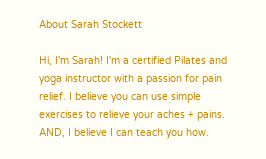About Sarah Stockett

Hi, I'm Sarah! I'm a certified Pilates and yoga instructor with a passion for pain relief. I believe you can use simple exercises to relieve your aches + pains. AND, I believe I can teach you how.